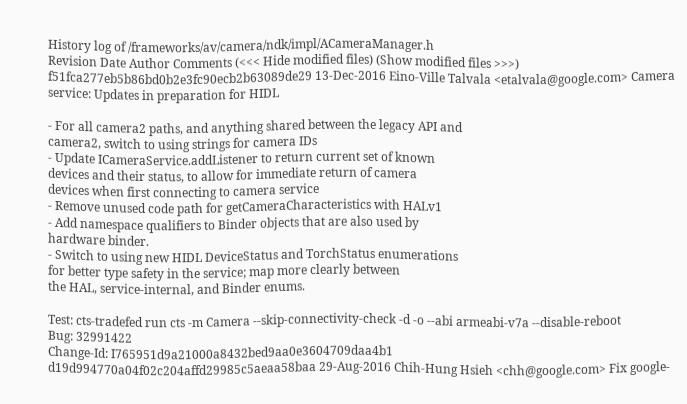History log of /frameworks/av/camera/ndk/impl/ACameraManager.h
Revision Date Author Comments (<<< Hide modified files) (Show modified files >>>)
f51fca277eb5b86bd0b2e3fc90ecb2b63089de29 13-Dec-2016 Eino-Ville Talvala <etalvala@google.com> Camera service: Updates in preparation for HIDL

- For all camera2 paths, and anything shared between the legacy API and
camera2, switch to using strings for camera IDs
- Update ICameraService.addListener to return current set of known
devices and their status, to allow for immediate return of camera
devices when first connecting to camera service
- Remove unused code path for getCameraCharacteristics with HALv1
- Add namespace qualifiers to Binder objects that are also used by
hardware binder.
- Switch to using new HIDL DeviceStatus and TorchStatus enumerations
for better type safety in the service; map more clearly between
the HAL, service-internal, and Binder enums.

Test: cts-tradefed run cts -m Camera --skip-connectivity-check -d -o --abi armeabi-v7a --disable-reboot
Bug: 32991422
Change-Id: I765951d9a21000a8432bed9aa0e3604709daa4b1
d19d994770a04f02c204affd29985c5aeaa58baa 29-Aug-2016 Chih-Hung Hsieh <chh@google.com> Fix google-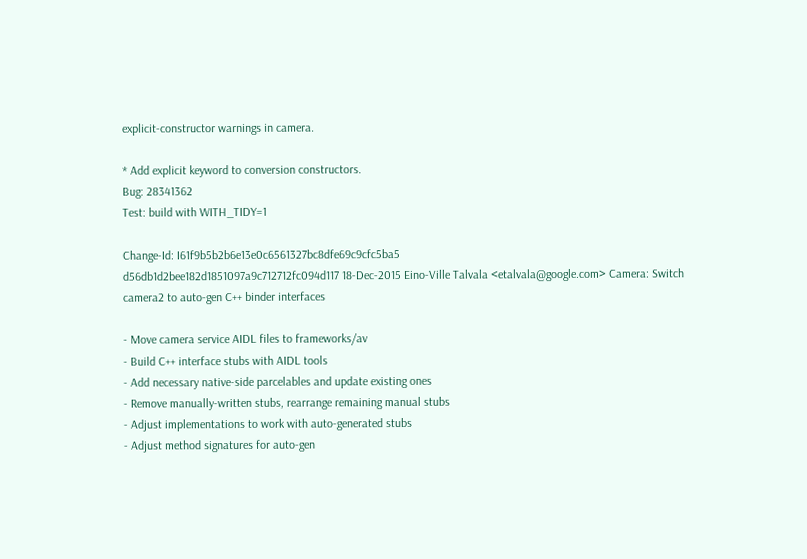explicit-constructor warnings in camera.

* Add explicit keyword to conversion constructors.
Bug: 28341362
Test: build with WITH_TIDY=1

Change-Id: I61f9b5b2b6e13e0c6561327bc8dfe69c9cfc5ba5
d56db1d2bee182d1851097a9c712712fc094d117 18-Dec-2015 Eino-Ville Talvala <etalvala@google.com> Camera: Switch camera2 to auto-gen C++ binder interfaces

- Move camera service AIDL files to frameworks/av
- Build C++ interface stubs with AIDL tools
- Add necessary native-side parcelables and update existing ones
- Remove manually-written stubs, rearrange remaining manual stubs
- Adjust implementations to work with auto-generated stubs
- Adjust method signatures for auto-gen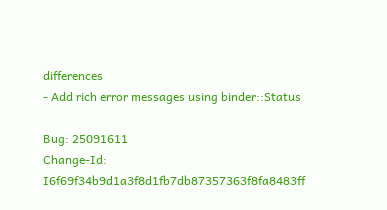differences
- Add rich error messages using binder::Status

Bug: 25091611
Change-Id: I6f69f34b9d1a3f8d1fb7db87357363f8fa8483ff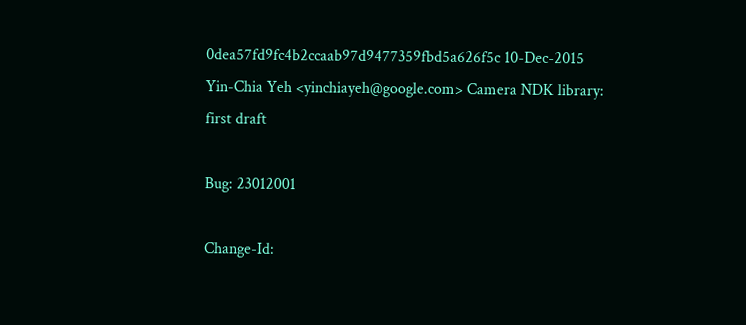0dea57fd9fc4b2ccaab97d9477359fbd5a626f5c 10-Dec-2015 Yin-Chia Yeh <yinchiayeh@google.com> Camera NDK library: first draft

Bug: 23012001

Change-Id: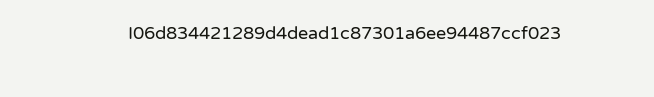I06d834421289d4dead1c87301a6ee94487ccf023